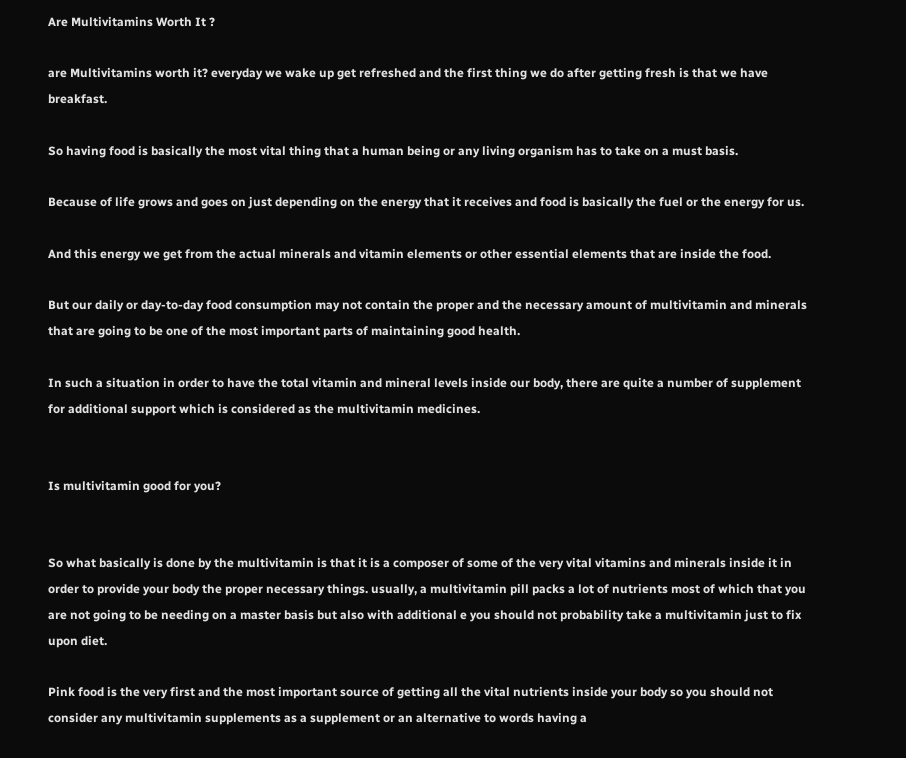Are Multivitamins Worth It ?

are Multivitamins worth it? everyday we wake up get refreshed and the first thing we do after getting fresh is that we have breakfast.

So having food is basically the most vital thing that a human being or any living organism has to take on a must basis.

Because of life grows and goes on just depending on the energy that it receives and food is basically the fuel or the energy for us.

And this energy we get from the actual minerals and vitamin elements or other essential elements that are inside the food.

But our daily or day-to-day food consumption may not contain the proper and the necessary amount of multivitamin and minerals that are going to be one of the most important parts of maintaining good health.

In such a situation in order to have the total vitamin and mineral levels inside our body, there are quite a number of supplement for additional support which is considered as the multivitamin medicines.


Is multivitamin good for you?


So what basically is done by the multivitamin is that it is a composer of some of the very vital vitamins and minerals inside it in order to provide your body the proper necessary things. usually, a multivitamin pill packs a lot of nutrients most of which that you are not going to be needing on a master basis but also with additional e you should not probability take a multivitamin just to fix upon diet.

Pink food is the very first and the most important source of getting all the vital nutrients inside your body so you should not consider any multivitamin supplements as a supplement or an alternative to words having a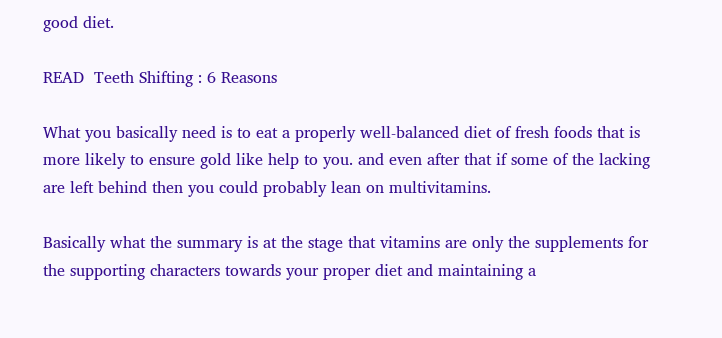good diet.

READ  Teeth Shifting : 6 Reasons

What you basically need is to eat a properly well-balanced diet of fresh foods that is more likely to ensure gold like help to you. and even after that if some of the lacking are left behind then you could probably lean on multivitamins.

Basically what the summary is at the stage that vitamins are only the supplements for the supporting characters towards your proper diet and maintaining a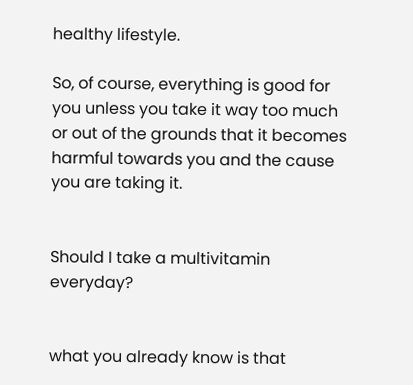healthy lifestyle.

So, of course, everything is good for you unless you take it way too much or out of the grounds that it becomes harmful towards you and the cause you are taking it.


Should I take a multivitamin everyday?


what you already know is that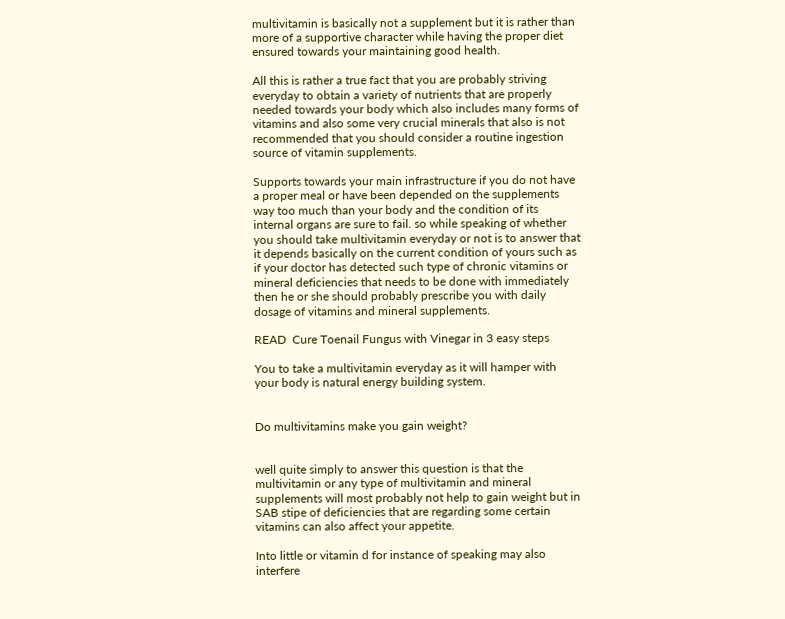multivitamin is basically not a supplement but it is rather than more of a supportive character while having the proper diet ensured towards your maintaining good health.

All this is rather a true fact that you are probably striving everyday to obtain a variety of nutrients that are properly needed towards your body which also includes many forms of vitamins and also some very crucial minerals that also is not recommended that you should consider a routine ingestion source of vitamin supplements.

Supports towards your main infrastructure if you do not have a proper meal or have been depended on the supplements way too much than your body and the condition of its internal organs are sure to fail. so while speaking of whether you should take multivitamin everyday or not is to answer that it depends basically on the current condition of yours such as if your doctor has detected such type of chronic vitamins or mineral deficiencies that needs to be done with immediately then he or she should probably prescribe you with daily dosage of vitamins and mineral supplements.

READ  Cure Toenail Fungus with Vinegar in 3 easy steps

You to take a multivitamin everyday as it will hamper with your body is natural energy building system.


Do multivitamins make you gain weight?


well quite simply to answer this question is that the multivitamin or any type of multivitamin and mineral supplements will most probably not help to gain weight but in SAB stipe of deficiencies that are regarding some certain vitamins can also affect your appetite.

Into little or vitamin d for instance of speaking may also interfere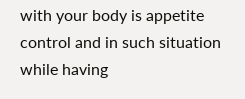with your body is appetite control and in such situation while having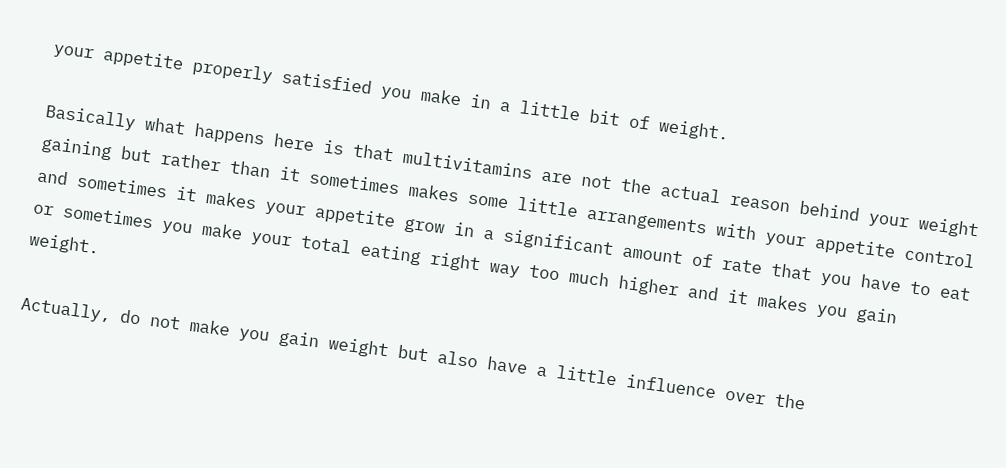your appetite properly satisfied you make in a little bit of weight.

Basically what happens here is that multivitamins are not the actual reason behind your weight gaining but rather than it sometimes makes some little arrangements with your appetite control and sometimes it makes your appetite grow in a significant amount of rate that you have to eat or sometimes you make your total eating right way too much higher and it makes you gain weight.

Actually, do not make you gain weight but also have a little influence over the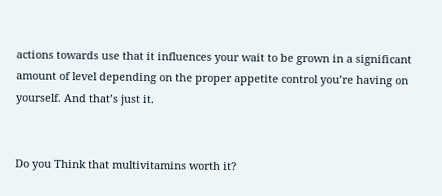actions towards use that it influences your wait to be grown in a significant amount of level depending on the proper appetite control you’re having on yourself. And that’s just it.


Do you Think that multivitamins worth it?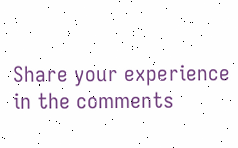Share your experience in the comments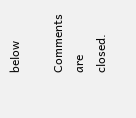below

Comments are closed.